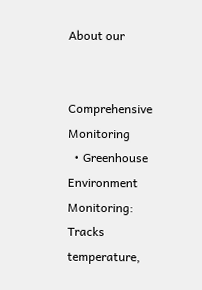About our


Comprehensive Monitoring
  • Greenhouse Environment Monitoring: Tracks temperature,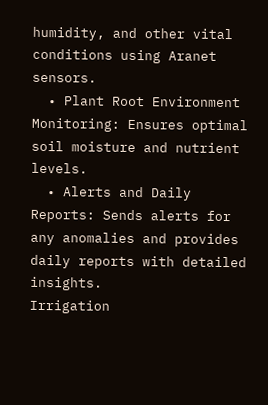humidity, and other vital conditions using Aranet sensors.
  • Plant Root Environment Monitoring: Ensures optimal soil moisture and nutrient levels.
  • Alerts and Daily Reports: Sends alerts for any anomalies and provides daily reports with detailed insights.
Irrigation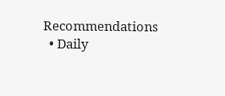Recommendations
  • Daily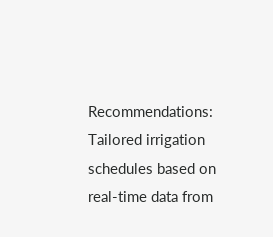Recommendations: Tailored irrigation schedules based on real-time data from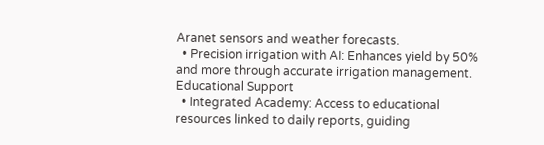Aranet sensors and weather forecasts.
  • Precision irrigation with AI: Enhances yield by 50% and more through accurate irrigation management.
Educational Support
  • Integrated Academy: Access to educational resources linked to daily reports, guiding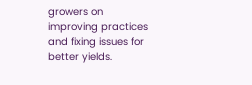growers on improving practices and fixing issues for better yields.